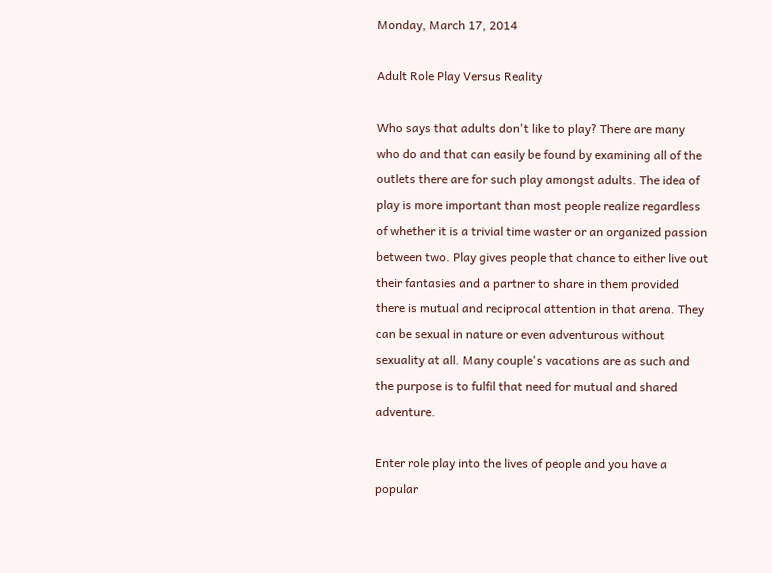Monday, March 17, 2014

Adult Role Play Versus Reality

Who says that adults don't like to play? There are many who do and that can easily be found by examining all of the outlets there are for such play amongst adults. The idea of play is more important than most people realize regardless of whether it is a trivial time waster or an organized passion between two. Play gives people that chance to either live out their fantasies and a partner to share in them provided there is mutual and reciprocal attention in that arena. They can be sexual in nature or even adventurous without sexuality at all. Many couple's vacations are as such and the purpose is to fulfil that need for mutual and shared adventure.

Enter role play into the lives of people and you have a popular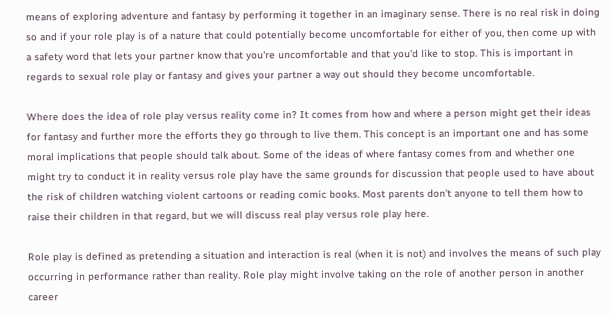means of exploring adventure and fantasy by performing it together in an imaginary sense. There is no real risk in doing so and if your role play is of a nature that could potentially become uncomfortable for either of you, then come up with a safety word that lets your partner know that you're uncomfortable and that you'd like to stop. This is important in regards to sexual role play or fantasy and gives your partner a way out should they become uncomfortable.

Where does the idea of role play versus reality come in? It comes from how and where a person might get their ideas for fantasy and further more the efforts they go through to live them. This concept is an important one and has some moral implications that people should talk about. Some of the ideas of where fantasy comes from and whether one might try to conduct it in reality versus role play have the same grounds for discussion that people used to have about the risk of children watching violent cartoons or reading comic books. Most parents don't anyone to tell them how to raise their children in that regard, but we will discuss real play versus role play here.

Role play is defined as pretending a situation and interaction is real (when it is not) and involves the means of such play occurring in performance rather than reality. Role play might involve taking on the role of another person in another career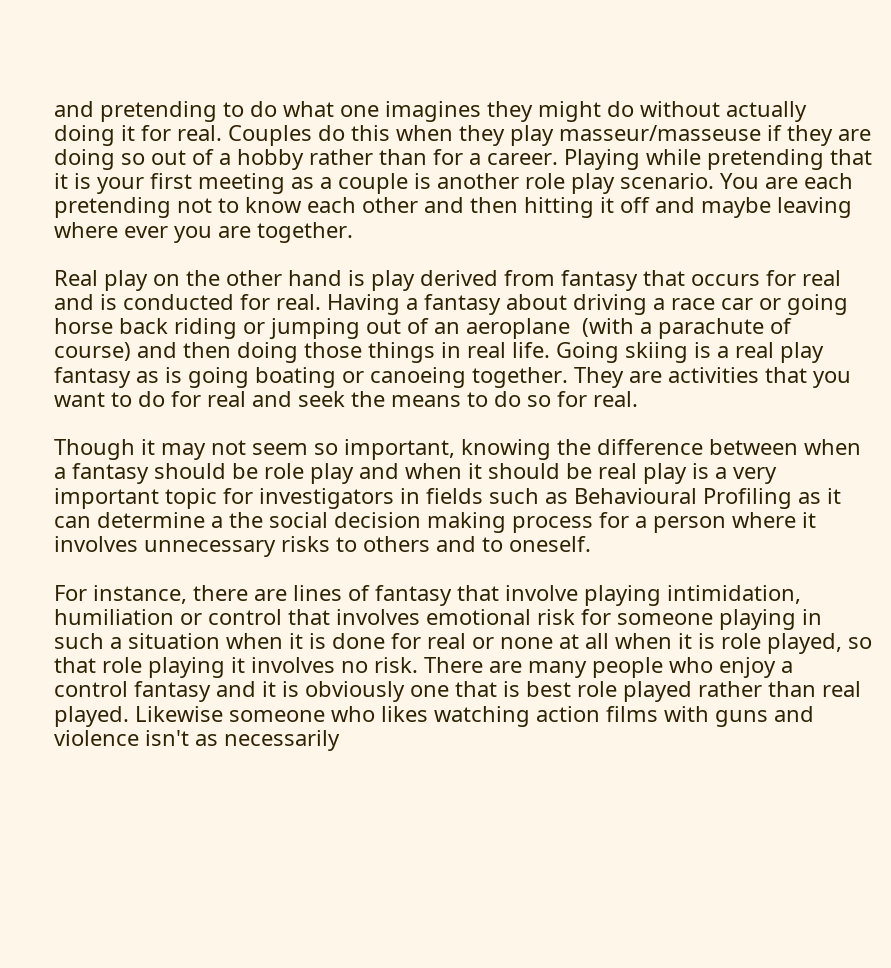and pretending to do what one imagines they might do without actually doing it for real. Couples do this when they play masseur/masseuse if they are doing so out of a hobby rather than for a career. Playing while pretending that it is your first meeting as a couple is another role play scenario. You are each pretending not to know each other and then hitting it off and maybe leaving where ever you are together.

Real play on the other hand is play derived from fantasy that occurs for real and is conducted for real. Having a fantasy about driving a race car or going horse back riding or jumping out of an aeroplane  (with a parachute of course) and then doing those things in real life. Going skiing is a real play fantasy as is going boating or canoeing together. They are activities that you want to do for real and seek the means to do so for real.

Though it may not seem so important, knowing the difference between when a fantasy should be role play and when it should be real play is a very important topic for investigators in fields such as Behavioural Profiling as it can determine a the social decision making process for a person where it involves unnecessary risks to others and to oneself.

For instance, there are lines of fantasy that involve playing intimidation, humiliation or control that involves emotional risk for someone playing in such a situation when it is done for real or none at all when it is role played, so that role playing it involves no risk. There are many people who enjoy a control fantasy and it is obviously one that is best role played rather than real played. Likewise someone who likes watching action films with guns and violence isn't as necessarily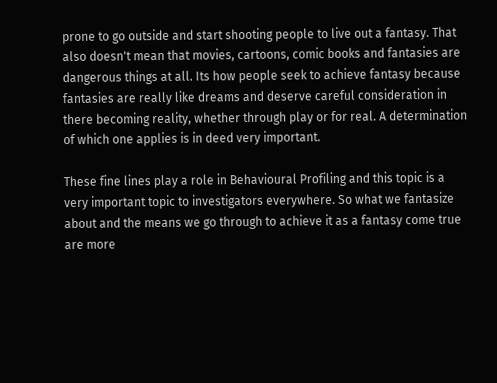prone to go outside and start shooting people to live out a fantasy. That also doesn't mean that movies, cartoons, comic books and fantasies are dangerous things at all. Its how people seek to achieve fantasy because fantasies are really like dreams and deserve careful consideration in there becoming reality, whether through play or for real. A determination of which one applies is in deed very important.

These fine lines play a role in Behavioural Profiling and this topic is a very important topic to investigators everywhere. So what we fantasize about and the means we go through to achieve it as a fantasy come true are more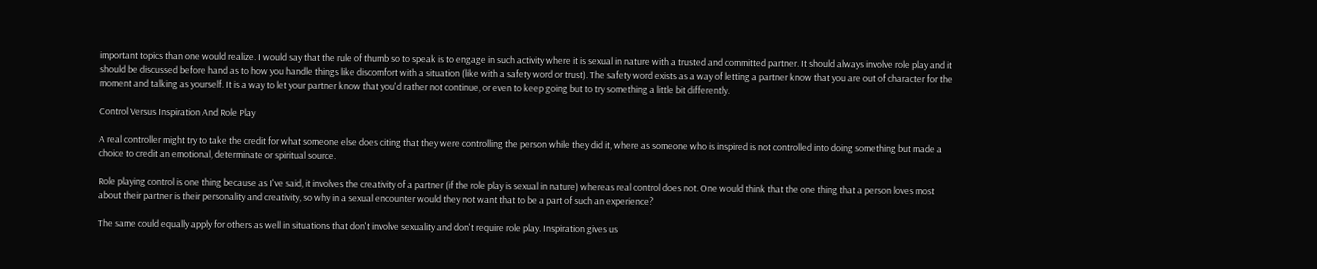important topics than one would realize. I would say that the rule of thumb so to speak is to engage in such activity where it is sexual in nature with a trusted and committed partner. It should always involve role play and it should be discussed before hand as to how you handle things like discomfort with a situation (like with a safety word or trust). The safety word exists as a way of letting a partner know that you are out of character for the moment and talking as yourself. It is a way to let your partner know that you'd rather not continue, or even to keep going but to try something a little bit differently.

Control Versus Inspiration And Role Play

A real controller might try to take the credit for what someone else does citing that they were controlling the person while they did it, where as someone who is inspired is not controlled into doing something but made a choice to credit an emotional, determinate or spiritual source.

Role playing control is one thing because as I've said, it involves the creativity of a partner (if the role play is sexual in nature) whereas real control does not. One would think that the one thing that a person loves most about their partner is their personality and creativity, so why in a sexual encounter would they not want that to be a part of such an experience?

The same could equally apply for others as well in situations that don't involve sexuality and don't require role play. Inspiration gives us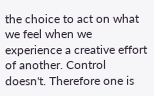the choice to act on what we feel when we experience a creative effort of another. Control doesn't. Therefore one is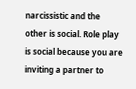narcissistic and the other is social. Role play is social because you are inviting a partner to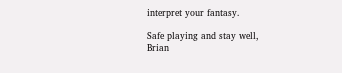interpret your fantasy.

Safe playing and stay well,
Brian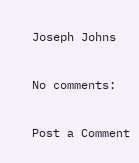Joseph Johns

No comments:

Post a Comment